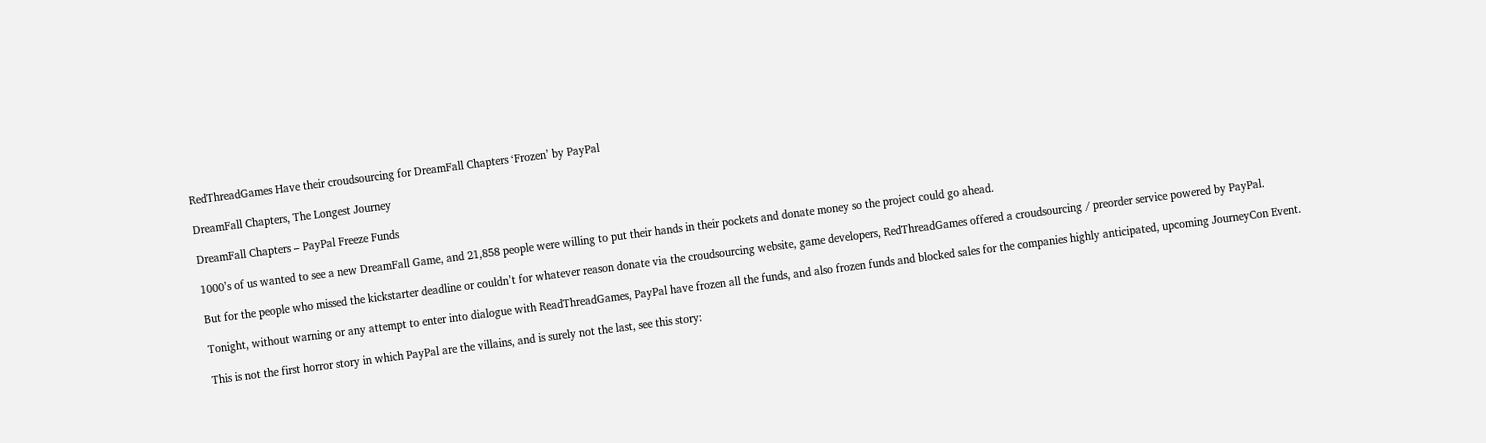RedThreadGames Have their croudsourcing for DreamFall Chapters ‘Frozen’ by PayPal

DreamFall Chapters, The Longest Journey

DreamFall Chapters – PayPal Freeze Funds

1000’s of us wanted to see a new DreamFall Game, and 21,858 people were willing to put their hands in their pockets and donate money so the project could go ahead.

But for the people who missed the kickstarter deadline or couldn’t for whatever reason donate via the croudsourcing website, game developers, RedThreadGames offered a croudsourcing / preorder service powered by PayPal.

Tonight, without warning or any attempt to enter into dialogue with ReadThreadGames, PayPal have frozen all the funds, and also frozen funds and blocked sales for the companies highly anticipated, upcoming JourneyCon Event.

This is not the first horror story in which PayPal are the villains, and is surely not the last, see this story: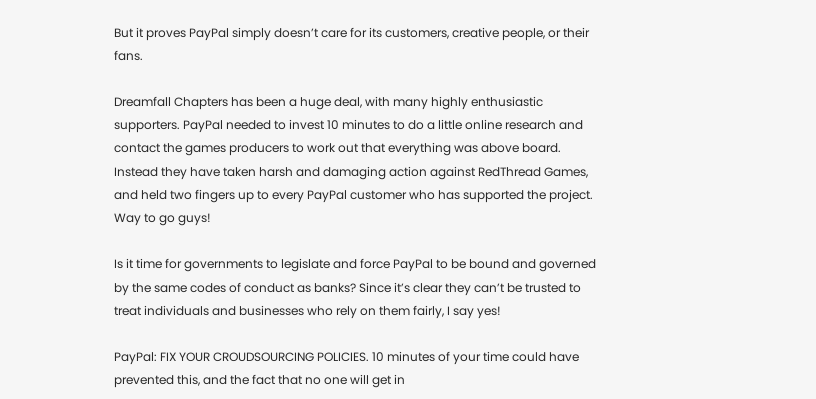But it proves PayPal simply doesn’t care for its customers, creative people, or their fans.

Dreamfall Chapters has been a huge deal, with many highly enthusiastic supporters. PayPal needed to invest 10 minutes to do a little online research and contact the games producers to work out that everything was above board. Instead they have taken harsh and damaging action against RedThread Games, and held two fingers up to every PayPal customer who has supported the project. Way to go guys!

Is it time for governments to legislate and force PayPal to be bound and governed by the same codes of conduct as banks? Since it’s clear they can’t be trusted to treat individuals and businesses who rely on them fairly, I say yes!

PayPal: FIX YOUR CROUDSOURCING POLICIES. 10 minutes of your time could have prevented this, and the fact that no one will get in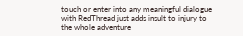touch or enter into any meaningful dialogue with RedThread just adds insult to injury to the whole adventure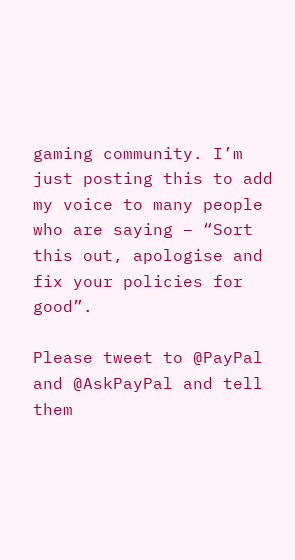gaming community. I’m just posting this to add my voice to many people who are saying – “Sort this out, apologise and fix your policies for good”.

Please tweet to @PayPal and @AskPayPal and tell them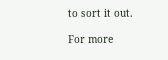to sort it out.

For more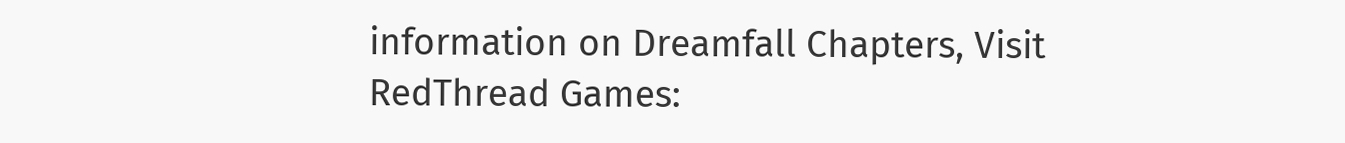information on Dreamfall Chapters, Visit RedThread Games: